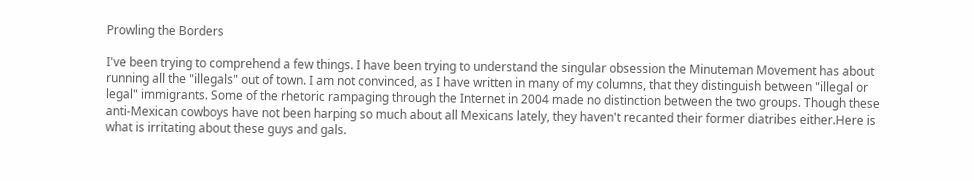Prowling the Borders

I've been trying to comprehend a few things. I have been trying to understand the singular obsession the Minuteman Movement has about running all the "illegals" out of town. I am not convinced, as I have written in many of my columns, that they distinguish between "illegal or legal" immigrants. Some of the rhetoric rampaging through the Internet in 2004 made no distinction between the two groups. Though these anti-Mexican cowboys have not been harping so much about all Mexicans lately, they haven't recanted their former diatribes either.Here is what is irritating about these guys and gals.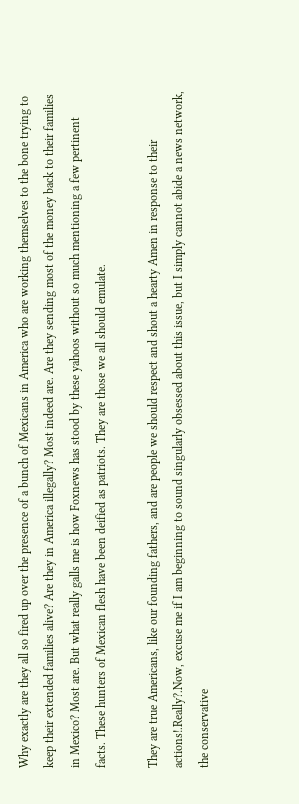Why exactly are they all so fired up over the presence of a bunch of Mexicans in America who are working themselves to the bone trying to keep their extended families alive? Are they in America illegally? Most indeed are. Are they sending most of the money back to their families in Mexico? Most are. But what really galls me is how Foxnews has stood by these yahoos without so much mentioning a few pertinent facts. These hunters of Mexican flesh have been deified as patriots. They are those we all should emulate.

They are true Americans, like our founding fathers, and are people we should respect and shout a hearty Amen in response to their actions!.Really?.Now, excuse me if I am beginning to sound singularly obsessed about this issue, but I simply cannot abide a news network, the conservative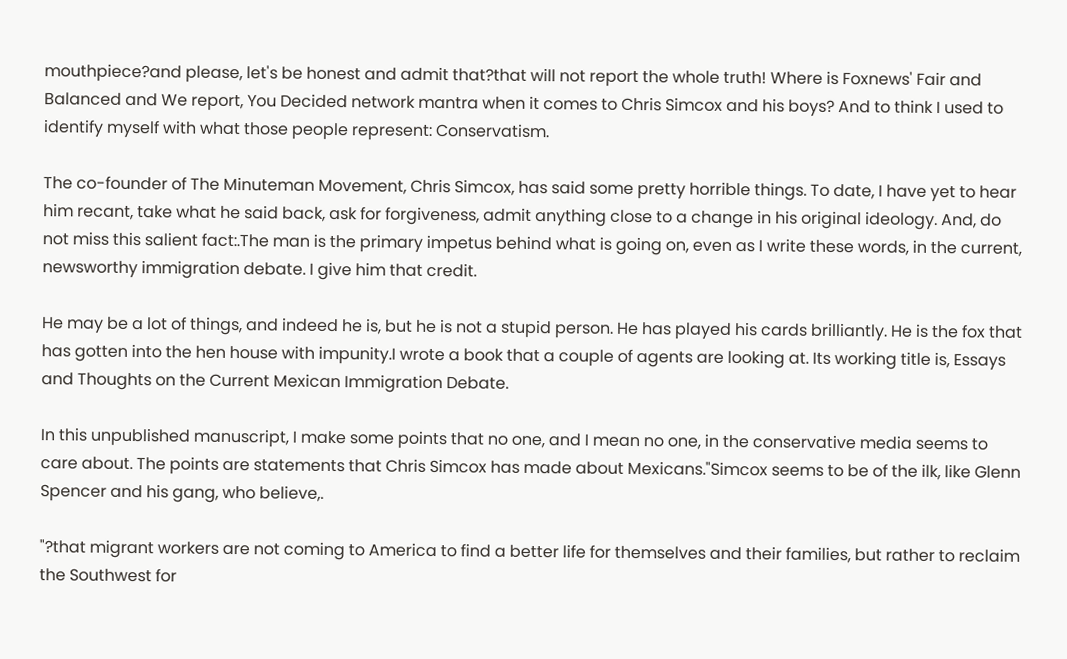mouthpiece?and please, let's be honest and admit that?that will not report the whole truth! Where is Foxnews' Fair and Balanced and We report, You Decided network mantra when it comes to Chris Simcox and his boys? And to think I used to identify myself with what those people represent: Conservatism.

The co-founder of The Minuteman Movement, Chris Simcox, has said some pretty horrible things. To date, I have yet to hear him recant, take what he said back, ask for forgiveness, admit anything close to a change in his original ideology. And, do not miss this salient fact:.The man is the primary impetus behind what is going on, even as I write these words, in the current, newsworthy immigration debate. I give him that credit.

He may be a lot of things, and indeed he is, but he is not a stupid person. He has played his cards brilliantly. He is the fox that has gotten into the hen house with impunity.I wrote a book that a couple of agents are looking at. Its working title is, Essays and Thoughts on the Current Mexican Immigration Debate.

In this unpublished manuscript, I make some points that no one, and I mean no one, in the conservative media seems to care about. The points are statements that Chris Simcox has made about Mexicans."Simcox seems to be of the ilk, like Glenn Spencer and his gang, who believe,.

"?that migrant workers are not coming to America to find a better life for themselves and their families, but rather to reclaim the Southwest for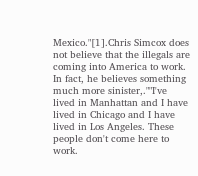Mexico."[1].Chris Simcox does not believe that the illegals are coming into America to work. In fact, he believes something much more sinister,.""I've lived in Manhattan and I have lived in Chicago and I have lived in Los Angeles. These people don't come here to work.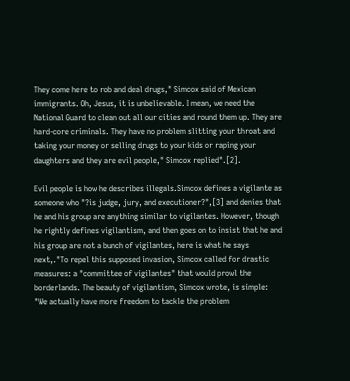They come here to rob and deal drugs," Simcox said of Mexican immigrants. Oh, Jesus, it is unbelievable. I mean, we need the National Guard to clean out all our cities and round them up. They are hard-core criminals. They have no problem slitting your throat and taking your money or selling drugs to your kids or raping your daughters and they are evil people," Simcox replied".[2].

Evil people is how he describes illegals.Simcox defines a vigilante as someone who "?is judge, jury, and executioner?",[3] and denies that he and his group are anything similar to vigilantes. However, though he rightly defines vigilantism, and then goes on to insist that he and his group are not a bunch of vigilantes, here is what he says next,."To repel this supposed invasion, Simcox called for drastic measures: a "committee of vigilantes" that would prowl the borderlands. The beauty of vigilantism, Simcox wrote, is simple: "We actually have more freedom to tackle the problem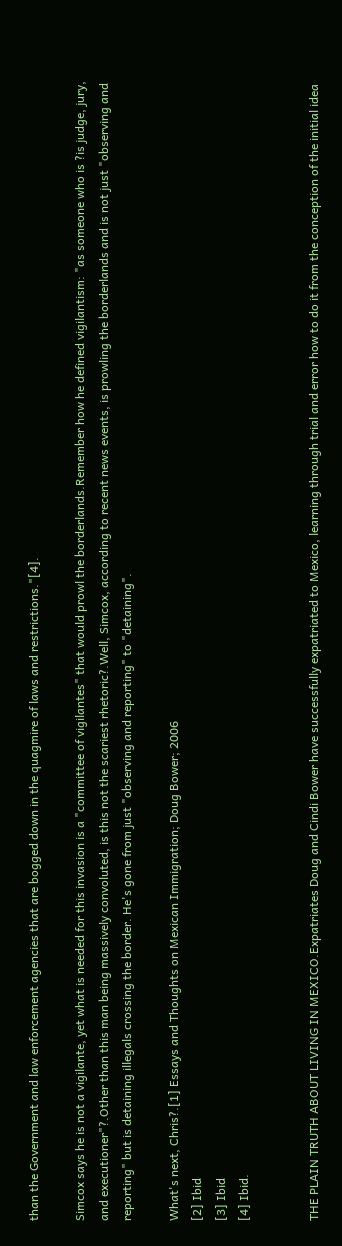than the Government and law enforcement agencies that are bogged down in the quagmire of laws and restrictions."[4].

Simcox says he is not a vigilante, yet what is needed for this invasion is a "committee of vigilantes" that would prowl the borderlands.Remember how he defined vigilantism: "as someone who is ?is judge, jury, and executioner"?.Other than this man being massively convoluted, is this not the scariest rhetoric?.Well, Simcox, according to recent news events, is prowling the borderlands and is not just "observing and reporting" but is detaining illegals crossing the border. He's gone from just "observing and reporting" to "detaining".

What's next, Chris?.[1] Essays and Thoughts on Mexican Immigration; Doug Bower; 2006
[2] Ibid
[3] Ibid
[4] Ibid.


THE PLAIN TRUTH ABOUT LIVING IN MEXICO.Expatriates Doug and Cindi Bower have successfully expatriated to Mexico, learning through trial and error how to do it from the conception of the initial idea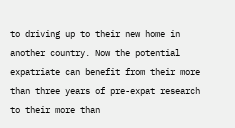to driving up to their new home in another country. Now the potential expatriate can benefit from their more than three years of pre-expat research to their more than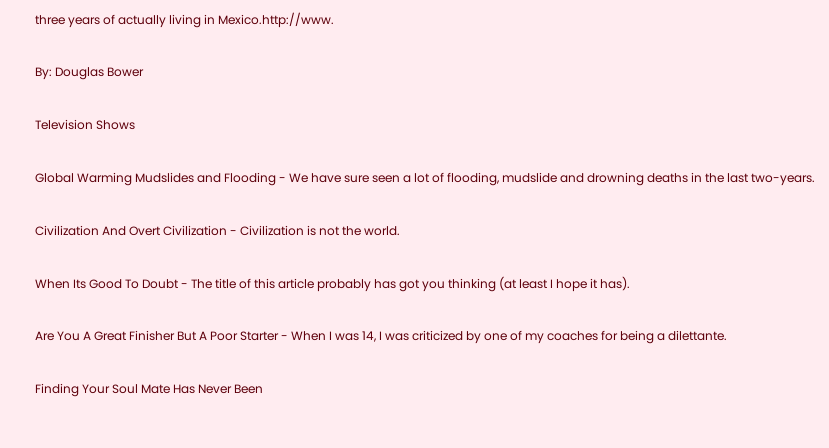three years of actually living in Mexico.http://www.

By: Douglas Bower

Television Shows

Global Warming Mudslides and Flooding - We have sure seen a lot of flooding, mudslide and drowning deaths in the last two-years.

Civilization And Overt Civilization - Civilization is not the world.

When Its Good To Doubt - The title of this article probably has got you thinking (at least I hope it has).

Are You A Great Finisher But A Poor Starter - When I was 14, I was criticized by one of my coaches for being a dilettante.

Finding Your Soul Mate Has Never Been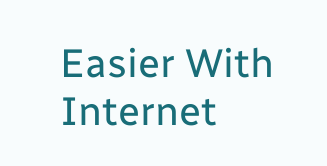Easier With Internet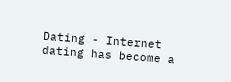Dating - Internet dating has become a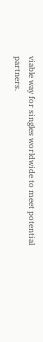viable way for singles worldwide to meet potential partners.